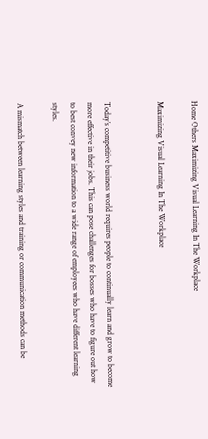Home Others Maximizing Visual Learning In The Workplace

Maximizing Visual Learning In The Workplace


Today’s competitive business world requires people to continually learn and grow to become more effective in their jobs. This can pose challenges for bosses who have to figure out how to best convey new information to a wide range of employees who have different learning styles.

A mismatch between learning styles and training or communication methods can be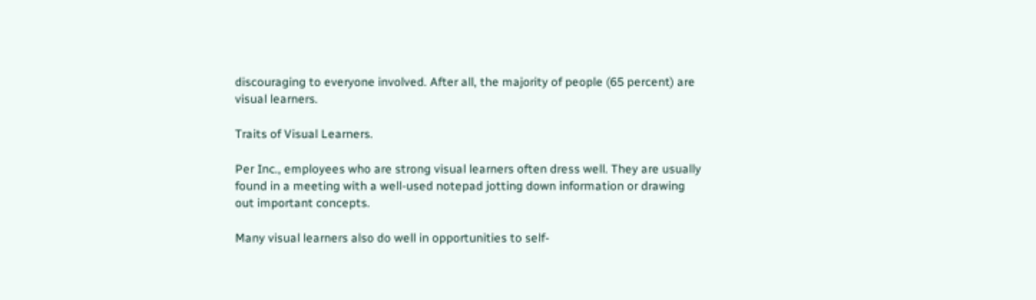discouraging to everyone involved. After all, the majority of people (65 percent) are visual learners.

Traits of Visual Learners.

Per Inc., employees who are strong visual learners often dress well. They are usually found in a meeting with a well-used notepad jotting down information or drawing out important concepts.

Many visual learners also do well in opportunities to self-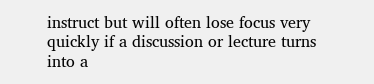instruct but will often lose focus very quickly if a discussion or lecture turns into a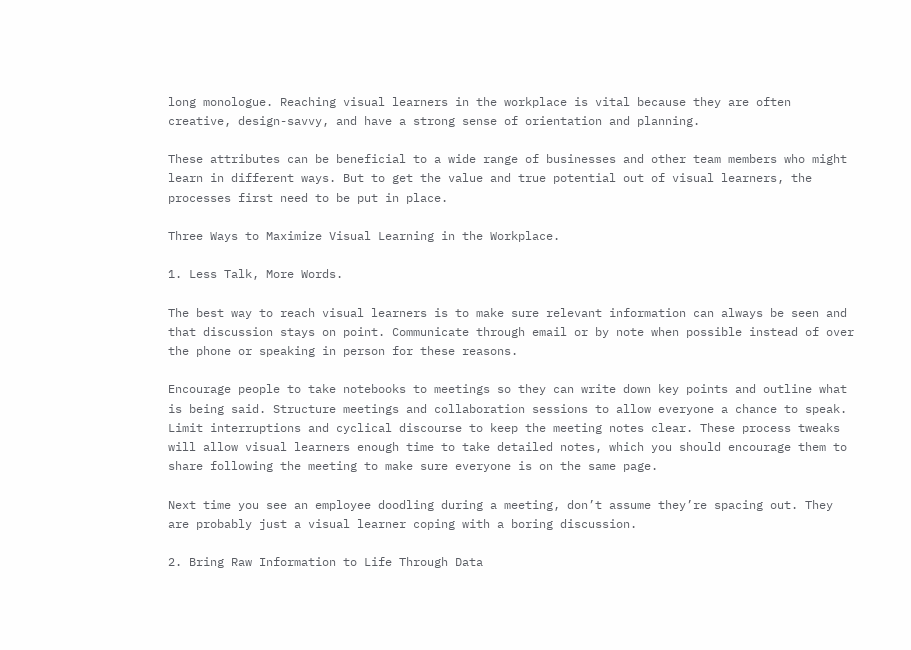long monologue. Reaching visual learners in the workplace is vital because they are often creative, design-savvy, and have a strong sense of orientation and planning.

These attributes can be beneficial to a wide range of businesses and other team members who might learn in different ways. But to get the value and true potential out of visual learners, the processes first need to be put in place.

Three Ways to Maximize Visual Learning in the Workplace.

1. Less Talk, More Words.

The best way to reach visual learners is to make sure relevant information can always be seen and that discussion stays on point. Communicate through email or by note when possible instead of over the phone or speaking in person for these reasons.

Encourage people to take notebooks to meetings so they can write down key points and outline what is being said. Structure meetings and collaboration sessions to allow everyone a chance to speak. Limit interruptions and cyclical discourse to keep the meeting notes clear. These process tweaks will allow visual learners enough time to take detailed notes, which you should encourage them to share following the meeting to make sure everyone is on the same page.

Next time you see an employee doodling during a meeting, don’t assume they’re spacing out. They are probably just a visual learner coping with a boring discussion.

2. Bring Raw Information to Life Through Data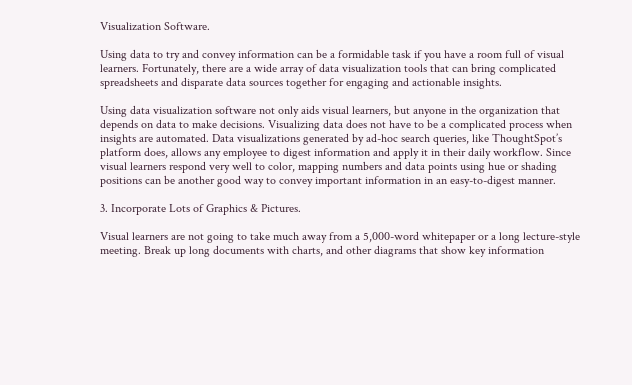Visualization Software.

Using data to try and convey information can be a formidable task if you have a room full of visual learners. Fortunately, there are a wide array of data visualization tools that can bring complicated spreadsheets and disparate data sources together for engaging and actionable insights.

Using data visualization software not only aids visual learners, but anyone in the organization that depends on data to make decisions. Visualizing data does not have to be a complicated process when insights are automated. Data visualizations generated by ad-hoc search queries, like ThoughtSpot’s platform does, allows any employee to digest information and apply it in their daily workflow. Since visual learners respond very well to color, mapping numbers and data points using hue or shading positions can be another good way to convey important information in an easy-to-digest manner.

3. Incorporate Lots of Graphics & Pictures.

Visual learners are not going to take much away from a 5,000-word whitepaper or a long lecture-style meeting. Break up long documents with charts, and other diagrams that show key information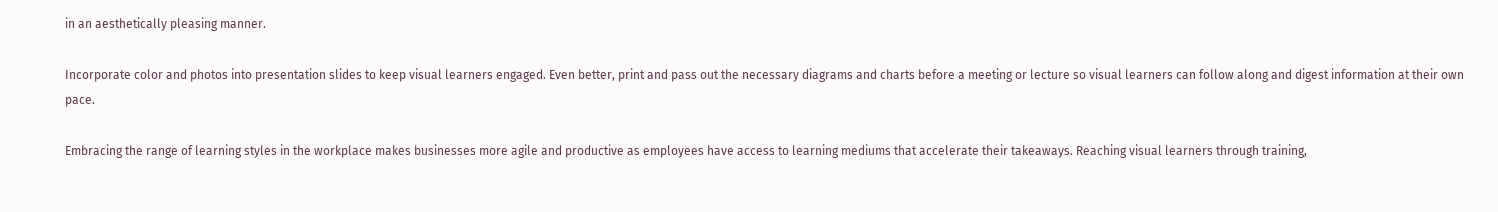in an aesthetically pleasing manner.

Incorporate color and photos into presentation slides to keep visual learners engaged. Even better, print and pass out the necessary diagrams and charts before a meeting or lecture so visual learners can follow along and digest information at their own pace.

Embracing the range of learning styles in the workplace makes businesses more agile and productive as employees have access to learning mediums that accelerate their takeaways. Reaching visual learners through training,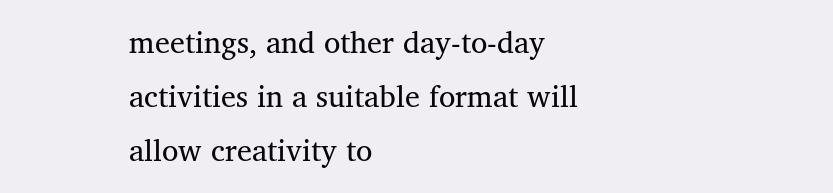meetings, and other day-to-day activities in a suitable format will allow creativity to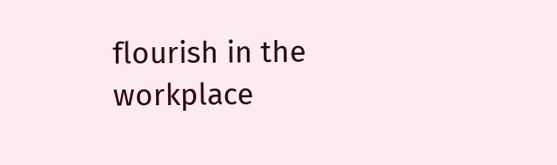flourish in the workplace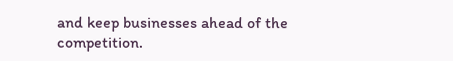and keep businesses ahead of the competition.